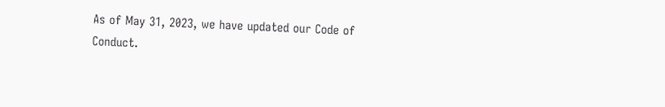As of May 31, 2023, we have updated our Code of Conduct.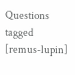Questions tagged [remus-lupin]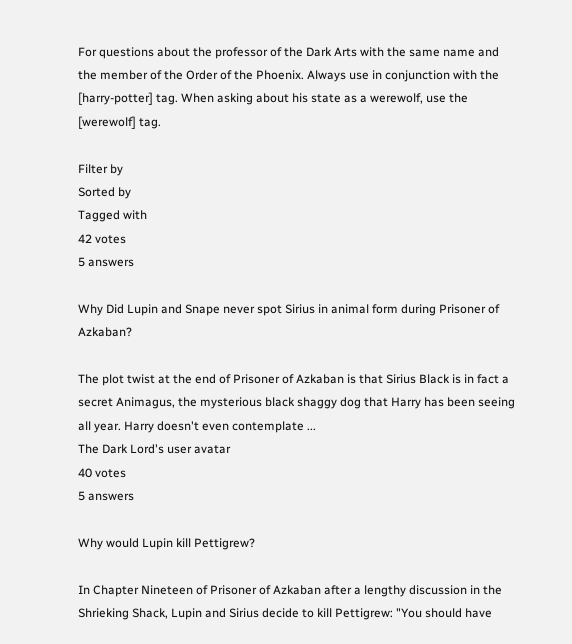For questions about the professor of the Dark Arts with the same name and the member of the Order of the Phoenix. Always use in conjunction with the [harry-potter] tag. When asking about his state as a werewolf, use the [werewolf] tag.

Filter by
Sorted by
Tagged with
42 votes
5 answers

Why Did Lupin and Snape never spot Sirius in animal form during Prisoner of Azkaban?

The plot twist at the end of Prisoner of Azkaban is that Sirius Black is in fact a secret Animagus, the mysterious black shaggy dog that Harry has been seeing all year. Harry doesn't even contemplate ...
The Dark Lord's user avatar
40 votes
5 answers

Why would Lupin kill Pettigrew?

In Chapter Nineteen of Prisoner of Azkaban after a lengthy discussion in the Shrieking Shack, Lupin and Sirius decide to kill Pettigrew: "You should have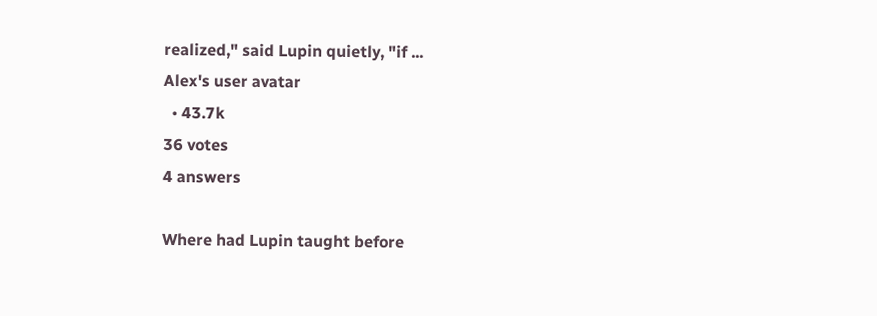realized," said Lupin quietly, "if ...
Alex's user avatar
  • 43.7k
36 votes
4 answers

Where had Lupin taught before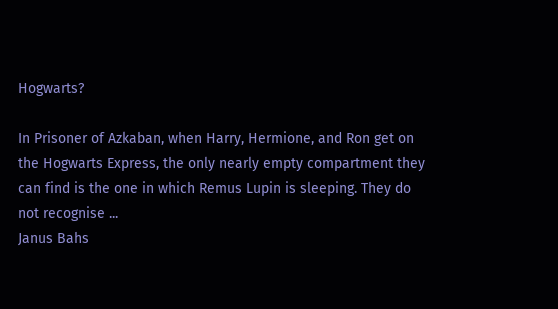Hogwarts?

In Prisoner of Azkaban, when Harry, Hermione, and Ron get on the Hogwarts Express, the only nearly empty compartment they can find is the one in which Remus Lupin is sleeping. They do not recognise ...
Janus Bahs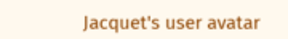Jacquet's user avatar